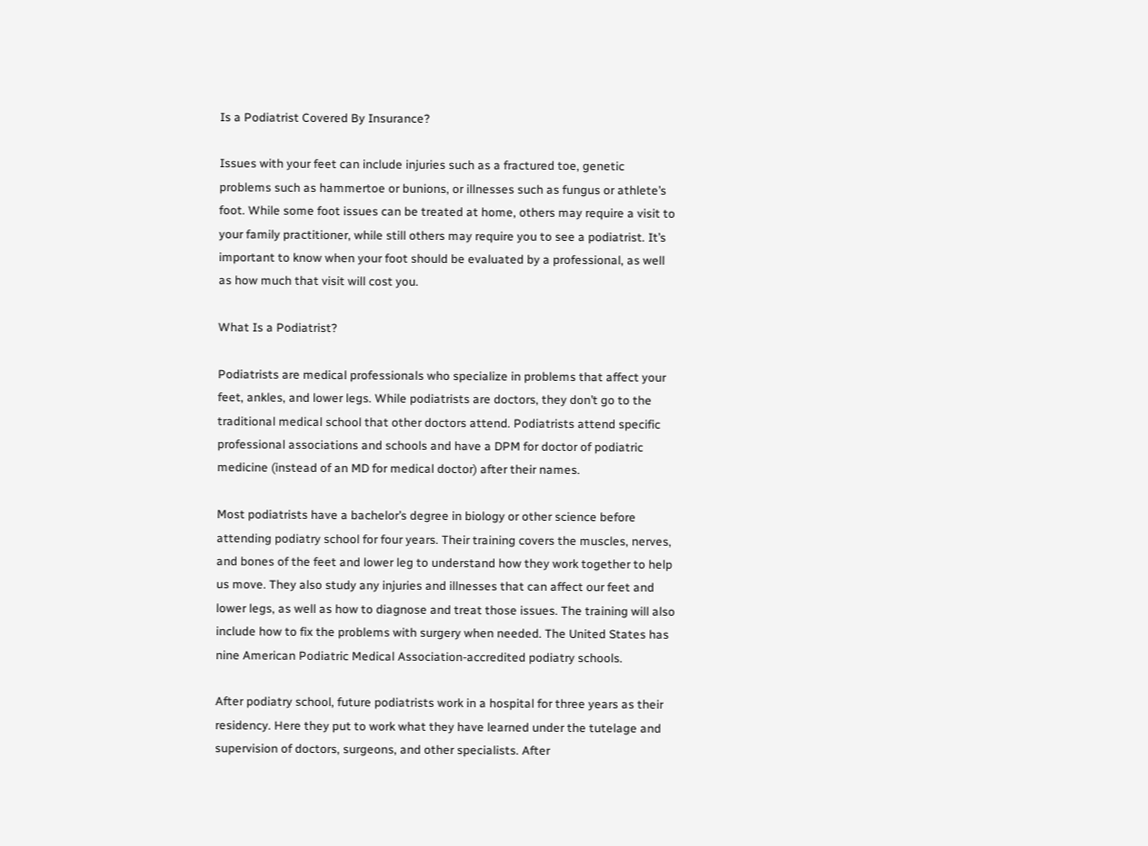Is a Podiatrist Covered By Insurance?

Issues with your feet can include injuries such as a fractured toe, genetic problems such as hammertoe or bunions, or illnesses such as fungus or athlete’s foot. While some foot issues can be treated at home, others may require a visit to your family practitioner, while still others may require you to see a podiatrist. It’s important to know when your foot should be evaluated by a professional, as well as how much that visit will cost you.

What Is a Podiatrist?

Podiatrists are medical professionals who specialize in problems that affect your feet, ankles, and lower legs. While podiatrists are doctors, they don’t go to the traditional medical school that other doctors attend. Podiatrists attend specific professional associations and schools and have a DPM for doctor of podiatric medicine (instead of an MD for medical doctor) after their names.

Most podiatrists have a bachelor’s degree in biology or other science before attending podiatry school for four years. Their training covers the muscles, nerves, and bones of the feet and lower leg to understand how they work together to help us move. They also study any injuries and illnesses that can affect our feet and lower legs, as well as how to diagnose and treat those issues. The training will also include how to fix the problems with surgery when needed. The United States has nine American Podiatric Medical Association-accredited podiatry schools.

After podiatry school, future podiatrists work in a hospital for three years as their residency. Here they put to work what they have learned under the tutelage and supervision of doctors, surgeons, and other specialists. After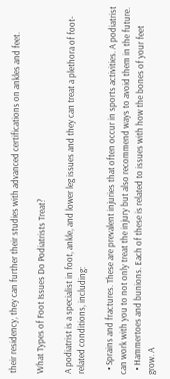their residency, they can further their studies with advanced certifications on ankles and feet.

What Types of Foot Issues Do Podiatrists Treat?

A podiatrist is a specialist in foot, ankle, and lower leg issues and they can treat a plethora of foot-related conditions, including:

  • Sprains and fractures. These are prevalent injuries that often occur in sports activities. A podiatrist can work with you to not only treat the injury but also recommend ways to avoid them in the future.
  • Hammertoes and bunions. Each of these is related to issues with how the bones of your feet grow. A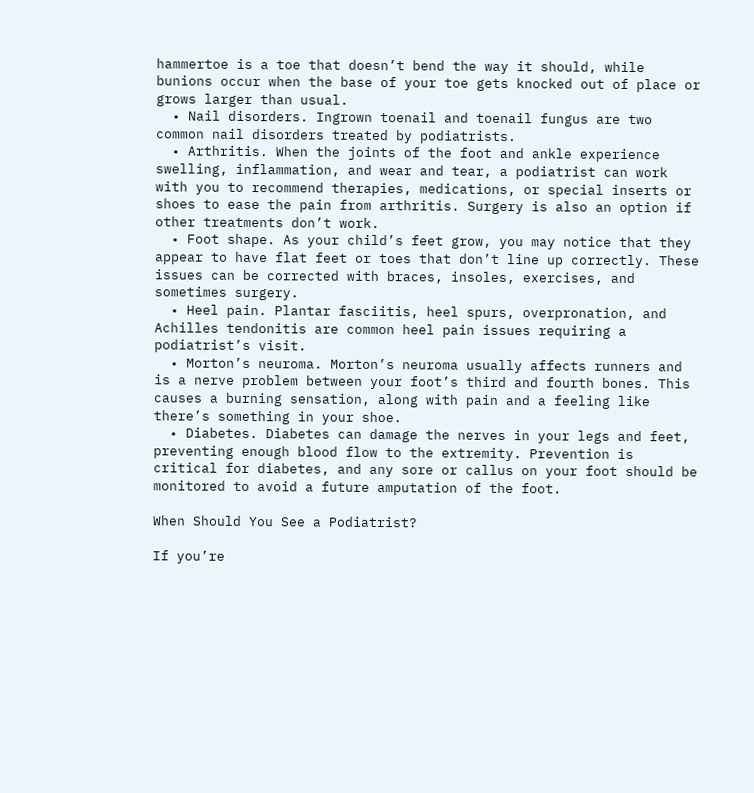hammertoe is a toe that doesn’t bend the way it should, while bunions occur when the base of your toe gets knocked out of place or grows larger than usual.
  • Nail disorders. Ingrown toenail and toenail fungus are two common nail disorders treated by podiatrists.
  • Arthritis. When the joints of the foot and ankle experience swelling, inflammation, and wear and tear, a podiatrist can work with you to recommend therapies, medications, or special inserts or shoes to ease the pain from arthritis. Surgery is also an option if other treatments don’t work.
  • Foot shape. As your child’s feet grow, you may notice that they appear to have flat feet or toes that don’t line up correctly. These issues can be corrected with braces, insoles, exercises, and sometimes surgery.
  • Heel pain. Plantar fasciitis, heel spurs, overpronation, and Achilles tendonitis are common heel pain issues requiring a podiatrist’s visit.
  • Morton’s neuroma. Morton’s neuroma usually affects runners and is a nerve problem between your foot’s third and fourth bones. This causes a burning sensation, along with pain and a feeling like there’s something in your shoe.
  • Diabetes. Diabetes can damage the nerves in your legs and feet, preventing enough blood flow to the extremity. Prevention is critical for diabetes, and any sore or callus on your foot should be monitored to avoid a future amputation of the foot.

When Should You See a Podiatrist?

If you’re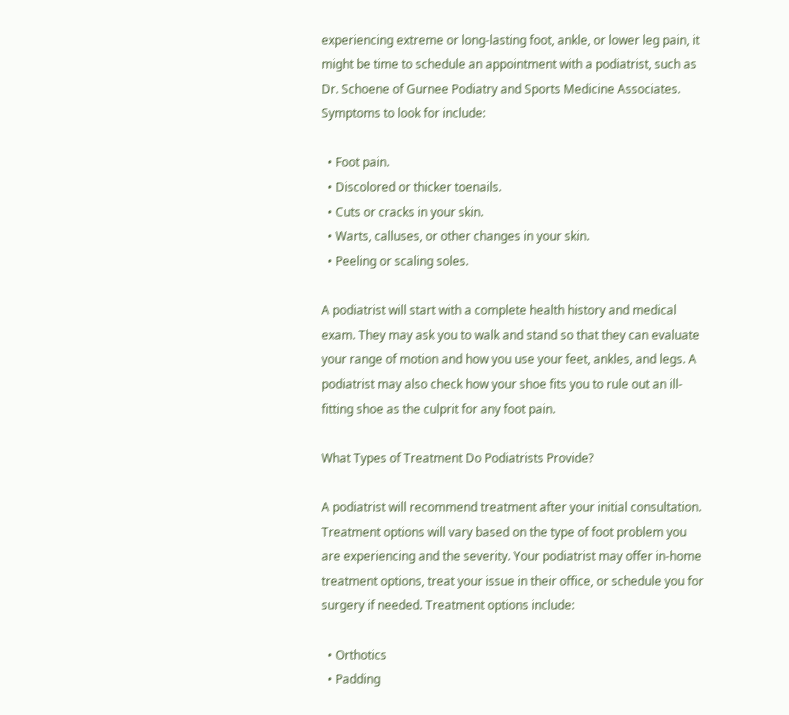experiencing extreme or long-lasting foot, ankle, or lower leg pain, it might be time to schedule an appointment with a podiatrist, such as Dr. Schoene of Gurnee Podiatry and Sports Medicine Associates. Symptoms to look for include:

  • Foot pain.
  • Discolored or thicker toenails.
  • Cuts or cracks in your skin.
  • Warts, calluses, or other changes in your skin.
  • Peeling or scaling soles.

A podiatrist will start with a complete health history and medical exam. They may ask you to walk and stand so that they can evaluate your range of motion and how you use your feet, ankles, and legs. A podiatrist may also check how your shoe fits you to rule out an ill-fitting shoe as the culprit for any foot pain.

What Types of Treatment Do Podiatrists Provide?

A podiatrist will recommend treatment after your initial consultation. Treatment options will vary based on the type of foot problem you are experiencing and the severity. Your podiatrist may offer in-home treatment options, treat your issue in their office, or schedule you for surgery if needed. Treatment options include:

  • Orthotics
  • Padding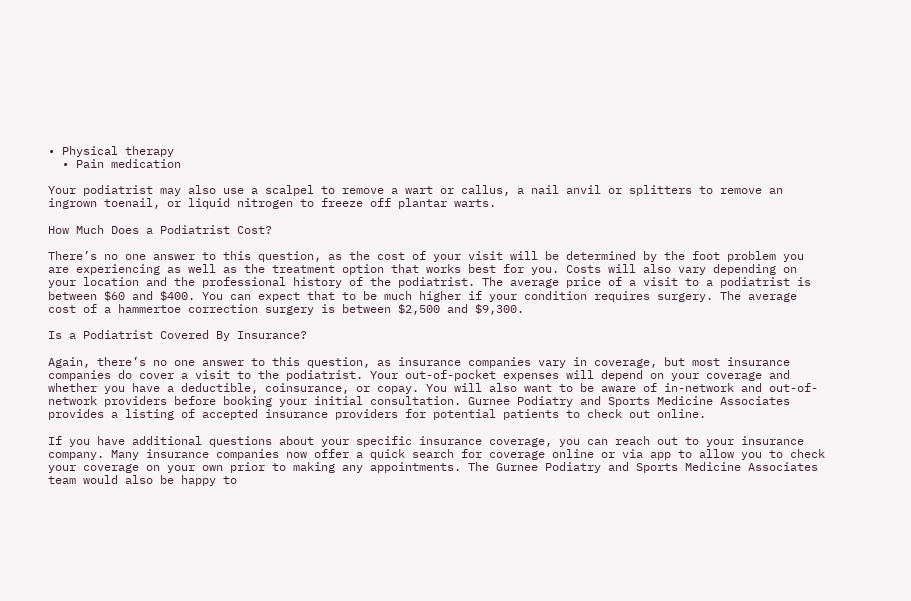• Physical therapy
  • Pain medication

Your podiatrist may also use a scalpel to remove a wart or callus, a nail anvil or splitters to remove an ingrown toenail, or liquid nitrogen to freeze off plantar warts.

How Much Does a Podiatrist Cost?

There’s no one answer to this question, as the cost of your visit will be determined by the foot problem you are experiencing as well as the treatment option that works best for you. Costs will also vary depending on your location and the professional history of the podiatrist. The average price of a visit to a podiatrist is between $60 and $400. You can expect that to be much higher if your condition requires surgery. The average cost of a hammertoe correction surgery is between $2,500 and $9,300.

Is a Podiatrist Covered By Insurance?

Again, there’s no one answer to this question, as insurance companies vary in coverage, but most insurance companies do cover a visit to the podiatrist. Your out-of-pocket expenses will depend on your coverage and whether you have a deductible, coinsurance, or copay. You will also want to be aware of in-network and out-of-network providers before booking your initial consultation. Gurnee Podiatry and Sports Medicine Associates provides a listing of accepted insurance providers for potential patients to check out online.

If you have additional questions about your specific insurance coverage, you can reach out to your insurance company. Many insurance companies now offer a quick search for coverage online or via app to allow you to check your coverage on your own prior to making any appointments. The Gurnee Podiatry and Sports Medicine Associates team would also be happy to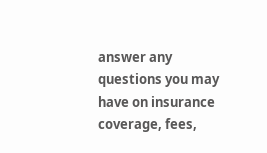answer any questions you may have on insurance coverage, fees,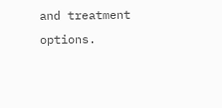and treatment options.